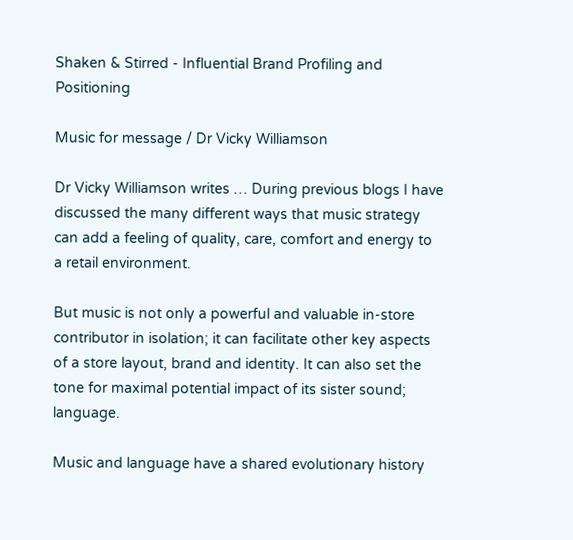Shaken & Stirred - Influential Brand Profiling and Positioning

Music for message / Dr Vicky Williamson

Dr Vicky Williamson writes … During previous blogs I have discussed the many different ways that music strategy can add a feeling of quality, care, comfort and energy to a retail environment.

But music is not only a powerful and valuable in-store contributor in isolation; it can facilitate other key aspects of a store layout, brand and identity. It can also set the tone for maximal potential impact of its sister sound; language.

Music and language have a shared evolutionary history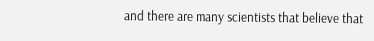and there are many scientists that believe that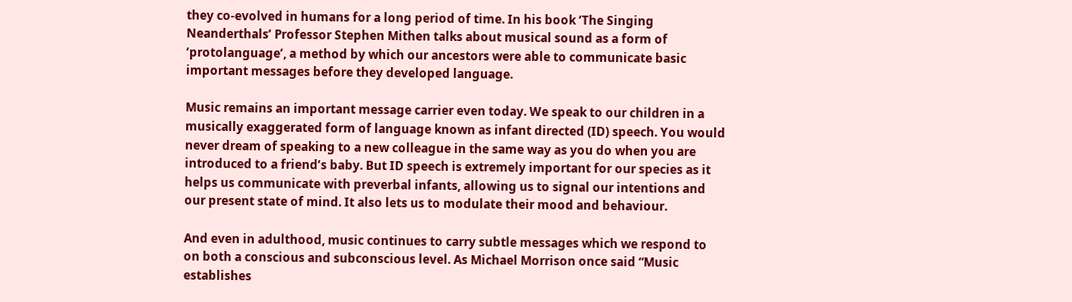they co-evolved in humans for a long period of time. In his book ‘The Singing Neanderthals’ Professor Stephen Mithen talks about musical sound as a form of  ‘protolanguage’, a method by which our ancestors were able to communicate basic important messages before they developed language.

Music remains an important message carrier even today. We speak to our children in a musically exaggerated form of language known as infant directed (ID) speech. You would never dream of speaking to a new colleague in the same way as you do when you are introduced to a friend’s baby. But ID speech is extremely important for our species as it helps us communicate with preverbal infants, allowing us to signal our intentions and our present state of mind. It also lets us to modulate their mood and behaviour.

And even in adulthood, music continues to carry subtle messages which we respond to on both a conscious and subconscious level. As Michael Morrison once said “Music establishes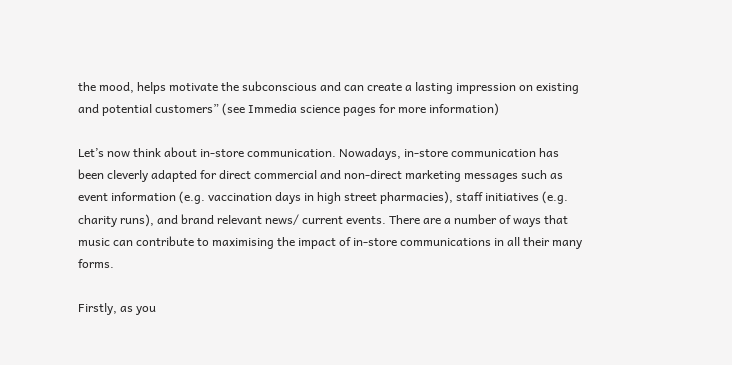the mood, helps motivate the subconscious and can create a lasting impression on existing and potential customers” (see Immedia science pages for more information)

Let’s now think about in-store communication. Nowadays, in-store communication has been cleverly adapted for direct commercial and non-direct marketing messages such as event information (e.g. vaccination days in high street pharmacies), staff initiatives (e.g. charity runs), and brand relevant news/ current events. There are a number of ways that music can contribute to maximising the impact of in-store communications in all their many forms.

Firstly, as you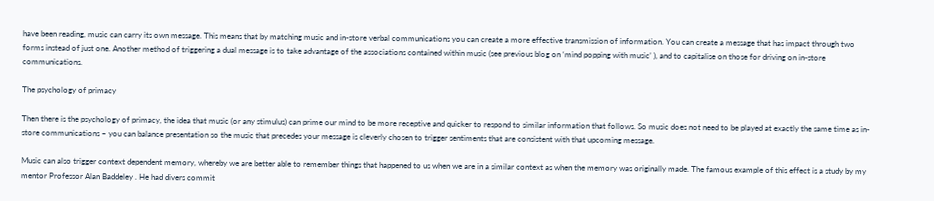have been reading, music can carry its own message. This means that by matching music and in-store verbal communications you can create a more effective transmission of information. You can create a message that has impact through two forms instead of just one. Another method of triggering a dual message is to take advantage of the associations contained within music (see previous blog on ‘mind popping with music’ ), and to capitalise on those for driving on in-store communications.

The psychology of primacy

Then there is the psychology of primacy, the idea that music (or any stimulus) can prime our mind to be more receptive and quicker to respond to similar information that follows. So music does not need to be played at exactly the same time as in-store communications – you can balance presentation so the music that precedes your message is cleverly chosen to trigger sentiments that are consistent with that upcoming message.

Music can also trigger context dependent memory, whereby we are better able to remember things that happened to us when we are in a similar context as when the memory was originally made. The famous example of this effect is a study by my mentor Professor Alan Baddeley . He had divers commit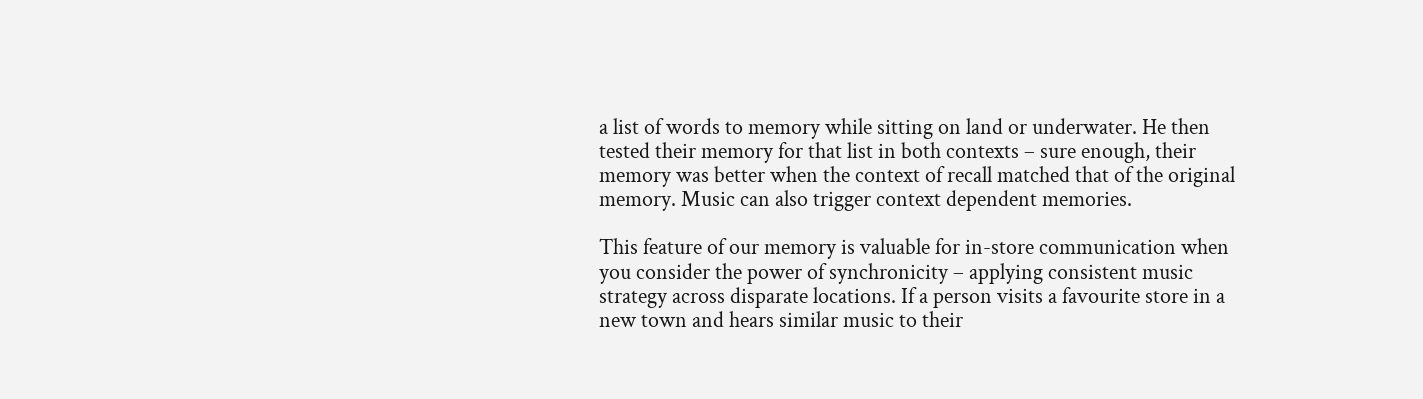a list of words to memory while sitting on land or underwater. He then tested their memory for that list in both contexts – sure enough, their memory was better when the context of recall matched that of the original memory. Music can also trigger context dependent memories.

This feature of our memory is valuable for in-store communication when you consider the power of synchronicity – applying consistent music strategy across disparate locations. If a person visits a favourite store in a new town and hears similar music to their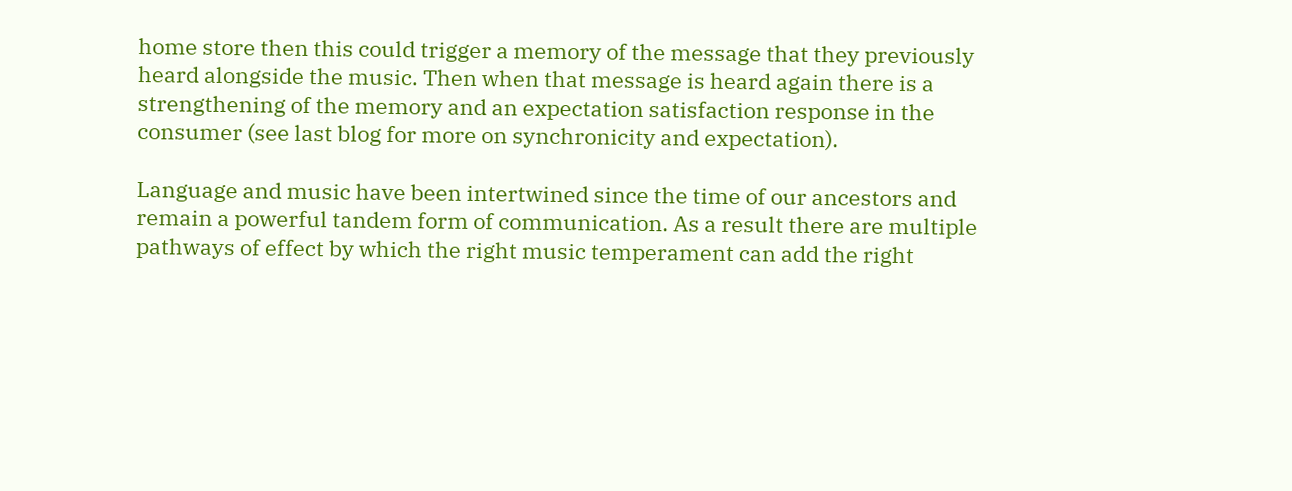home store then this could trigger a memory of the message that they previously heard alongside the music. Then when that message is heard again there is a strengthening of the memory and an expectation satisfaction response in the consumer (see last blog for more on synchronicity and expectation).

Language and music have been intertwined since the time of our ancestors and remain a powerful tandem form of communication. As a result there are multiple pathways of effect by which the right music temperament can add the right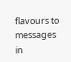flavours to messages in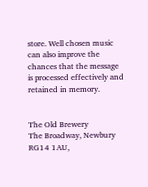store. Well chosen music can also improve the chances that the message is processed effectively and retained in memory.


The Old Brewery
The Broadway, Newbury
RG14 1AU,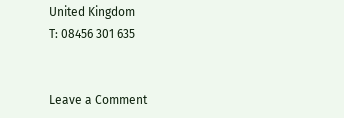United Kingdom
T: 08456 301 635


Leave a Comment